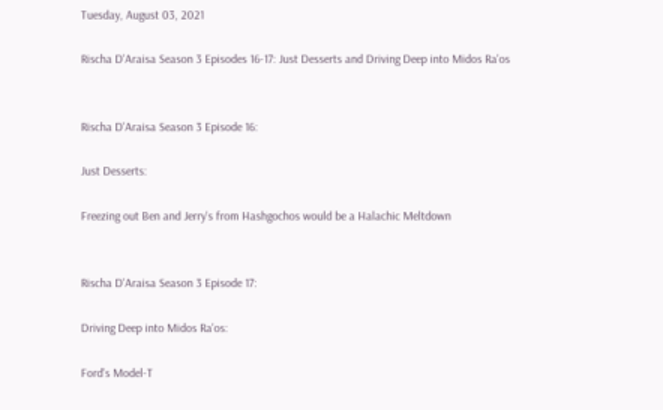Tuesday, August 03, 2021

Rischa D'Araisa Season 3 Episodes 16-17: Just Desserts and Driving Deep into Midos Ra'os


Rischa D'Araisa Season 3 Episode 16:

Just Desserts:

Freezing out Ben and Jerry's from Hashgochos would be a Halachic Meltdown


Rischa D'Araisa Season 3 Episode 17:

Driving Deep into Midos Ra'os:

Ford's Model-T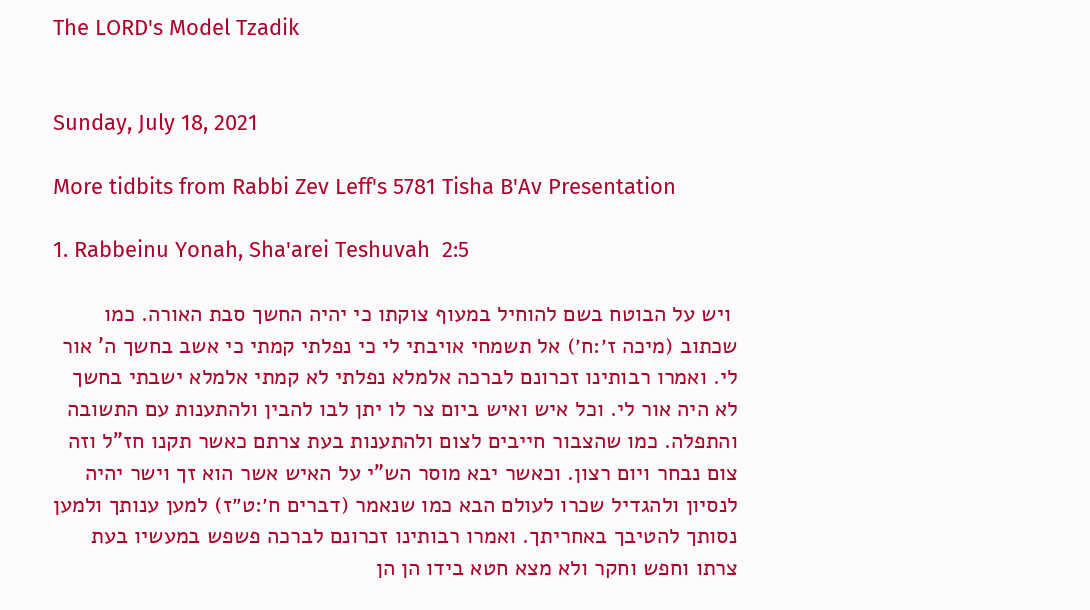The LORD's Model Tzadik


Sunday, July 18, 2021

More tidbits from Rabbi Zev Leff's 5781 Tisha B'Av Presentation

1. Rabbeinu Yonah, Sha'arei Teshuvah  2:5

 ויש על הבוטח בשם להוחיל במעוף צוקתו כי יהיה החשך סבת האורה. כמו שכתוב (מיכה ז׳:ח׳) אל תשמחי אויבתי לי כי נפלתי קמתי כי אשב בחשך ה' אור לי. ואמרו רבותינו זכרונם לברכה אלמלא נפלתי לא קמתי אלמלא ישבתי בחשך לא היה אור לי. וכל איש ואיש ביום צר לו יתן לבו להבין ולהתענות עם התשובה והתפלה. כמו שהצבור חייבים לצום ולהתענות בעת צרתם כאשר תקנו חז"ל וזה צום נבחר ויום רצון. וכאשר יבא מוסר הש"י על האיש אשר הוא זך וישר יהיה לנסיון ולהגדיל שכרו לעולם הבא כמו שנאמר (דברים ח׳:ט״ז) למען ענותך ולמען נסותך להטיבך באחריתך. ואמרו רבותינו זכרונם לברכה פשפש במעשיו בעת צרתו וחפש וחקר ולא מצא חטא בידו הן הן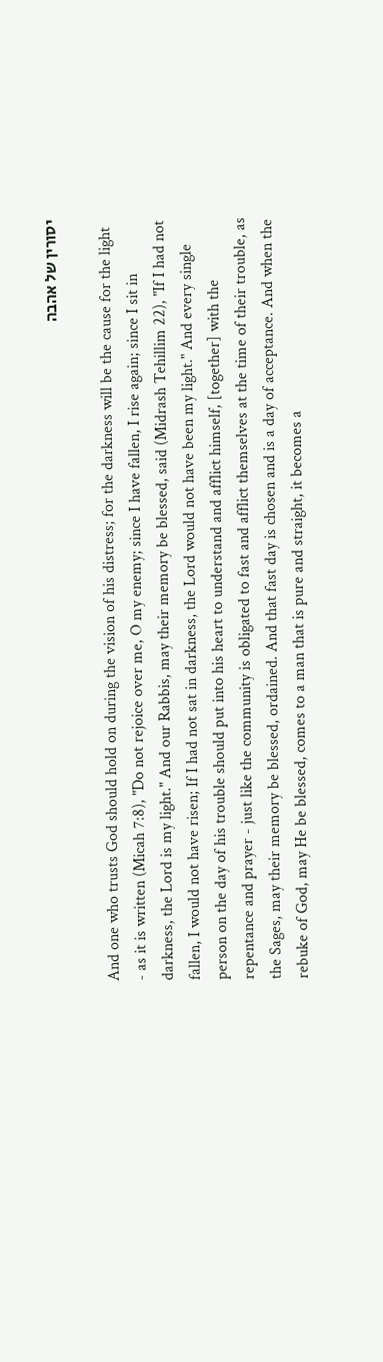יסורין של אהבה

And one who trusts God should hold on during the vision of his distress; for the darkness will be the cause for the light - as it is written (Micah 7:8), "Do not rejoice over me, O my enemy; since I have fallen, I rise again; since I sit in darkness, the Lord is my light." And our Rabbis, may their memory be blessed, said (Midrash Tehillim 22), "If I had not fallen, I would not have risen; If I had not sat in darkness, the Lord would not have been my light." And every single person on the day of his trouble should put into his heart to understand and afflict himself, [together] with the repentance and prayer - just like the community is obligated to fast and afflict themselves at the time of their trouble, as the Sages, may their memory be blessed, ordained. And that fast day is chosen and is a day of acceptance. And when the rebuke of God, may He be blessed, comes to a man that is pure and straight, it becomes a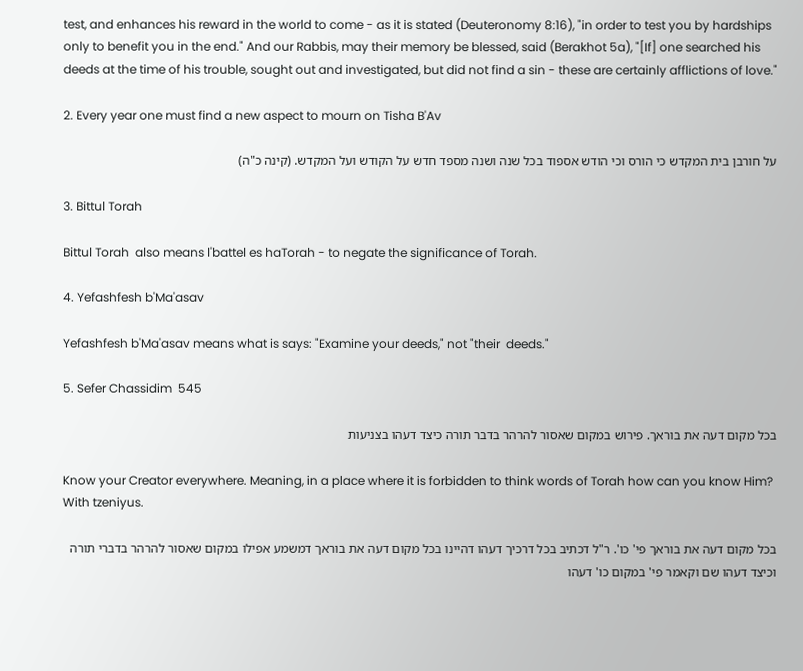test, and enhances his reward in the world to come - as it is stated (Deuteronomy 8:16), "in order to test you by hardships only to benefit you in the end." And our Rabbis, may their memory be blessed, said (Berakhot 5a), "[If] one searched his deeds at the time of his trouble, sought out and investigated, but did not find a sin - these are certainly afflictions of love."

2. Every year one must find a new aspect to mourn on Tisha B'Av

על חורבן בית המקדש כי הורס וכי הודש אספוד בכל שנה ושנה מספד חדש על הקודש ועל המקדש. (קינה כ"ה)

3. Bittul Torah

Bittul Torah  also means l'battel es haTorah - to negate the significance of Torah.

4. Yefashfesh b'Ma'asav

Yefashfesh b'Ma'asav means what is says: "Examine your deeds," not "their  deeds."

5. Sefer Chassidim  545

בכל מקום דעה את בוראך. פירוש במקום שאסור להרהר בדבר תורה כיצד דעהו בצניעות

Know your Creator everywhere. Meaning, in a place where it is forbidden to think words of Torah how can you know Him? With tzeniyus.

בכל מקום דעה את בוראך פי' כו'. ר"ל דכתיב בכל דרכיך דעהו דהיינו בכל מקום דעה את בוראך דמשמע אפילו במקום שאסור להרהר בדברי תורה וכיצד דעהו שם וקאמר פי' במקום כו' דעהו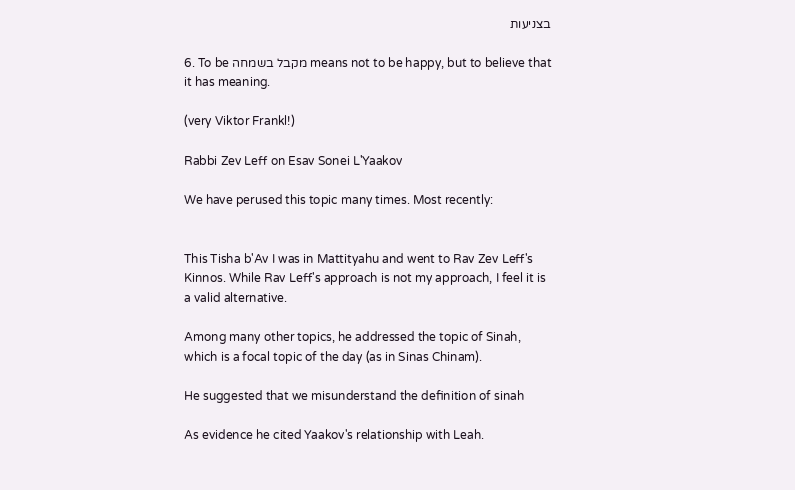בצניעות

6. To be מקבל בשמחה means not to be happy, but to believe that it has meaning.

(very Viktor Frankl!)

Rabbi Zev Leff on Esav Sonei L'Yaakov

We have perused this topic many times. Most recently:


This Tisha b'Av I was in Mattityahu and went to Rav Zev Leff's Kinnos. While Rav Leff's approach is not my approach, I feel it is a valid alternative.

Among many other topics, he addressed the topic of Sinah, which is a focal topic of the day (as in Sinas Chinam).

He suggested that we misunderstand the definition of sinah

As evidence he cited Yaakov's relationship with Leah.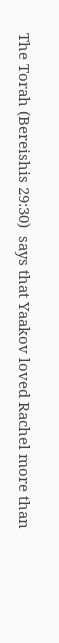The Torah (Bereishis 29:30)  says that Yaakov loved Rachel more than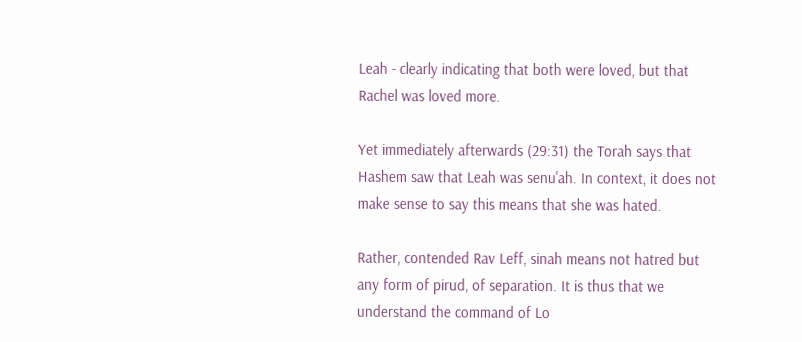Leah - clearly indicating that both were loved, but that Rachel was loved more.

Yet immediately afterwards (29:31) the Torah says that Hashem saw that Leah was senu'ah. In context, it does not make sense to say this means that she was hated.

Rather, contended Rav Leff, sinah means not hatred but any form of pirud, of separation. It is thus that we understand the command of Lo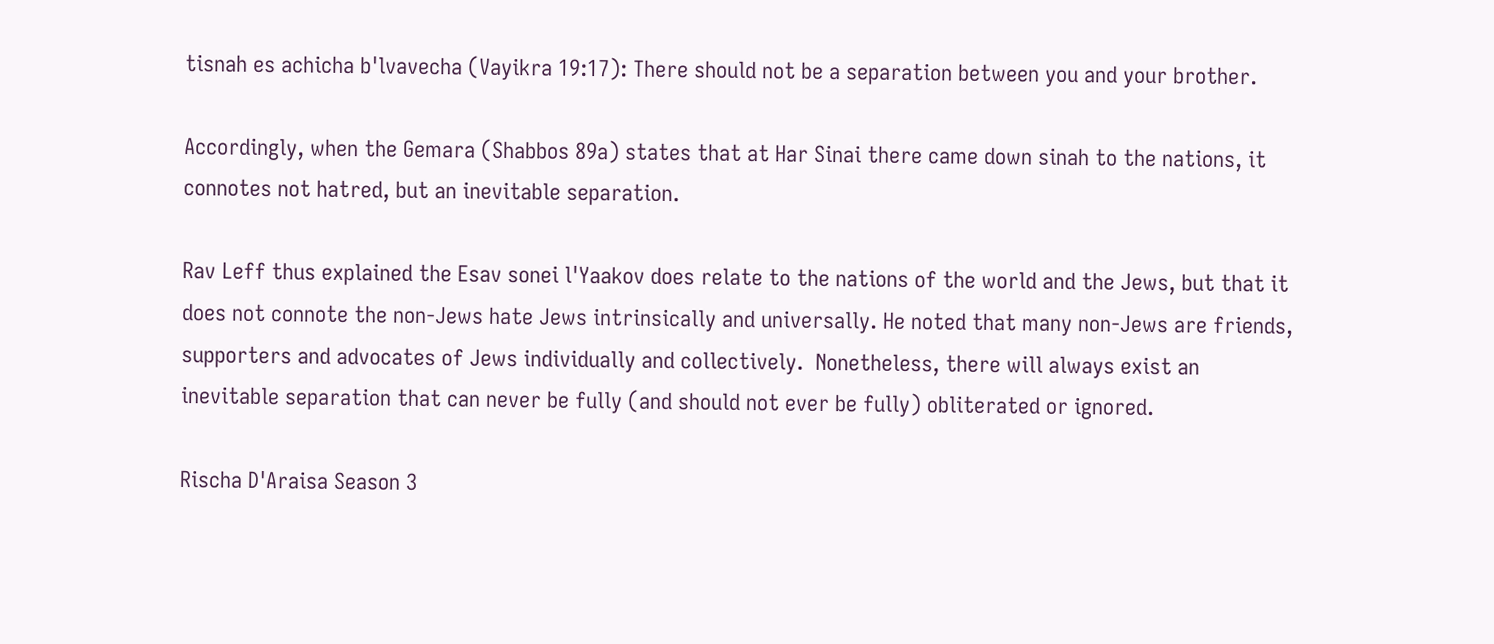tisnah es achicha b'lvavecha (Vayikra 19:17): There should not be a separation between you and your brother.

Accordingly, when the Gemara (Shabbos 89a) states that at Har Sinai there came down sinah to the nations, it connotes not hatred, but an inevitable separation.

Rav Leff thus explained the Esav sonei l'Yaakov does relate to the nations of the world and the Jews, but that it does not connote the non-Jews hate Jews intrinsically and universally. He noted that many non-Jews are friends, supporters and advocates of Jews individually and collectively.  Nonetheless, there will always exist an inevitable separation that can never be fully (and should not ever be fully) obliterated or ignored.

Rischa D'Araisa Season 3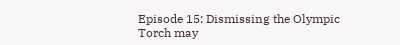Episode 15: Dismissing the Olympic Torch may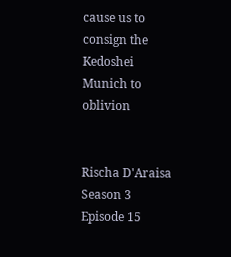cause us to consign the Kedoshei Munich to oblivion


Rischa D'Araisa Season 3 Episode 15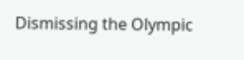Dismissing the Olympic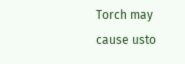Torch may cause usto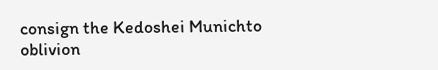consign the Kedoshei Munichto oblivion